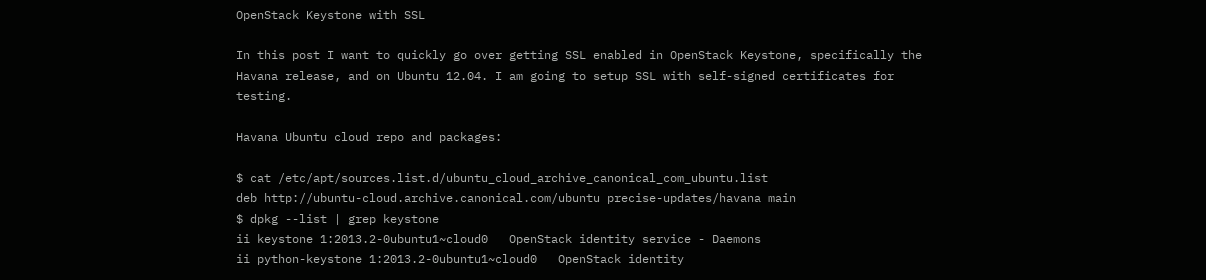OpenStack Keystone with SSL

In this post I want to quickly go over getting SSL enabled in OpenStack Keystone, specifically the Havana release, and on Ubuntu 12.04. I am going to setup SSL with self-signed certificates for testing.

Havana Ubuntu cloud repo and packages:

$ cat /etc/apt/sources.list.d/ubuntu_cloud_archive_canonical_com_ubuntu.list
deb http://ubuntu-cloud.archive.canonical.com/ubuntu precise-updates/havana main
$ dpkg --list | grep keystone
ii keystone 1:2013.2-0ubuntu1~cloud0   OpenStack identity service - Daemons
ii python-keystone 1:2013.2-0ubuntu1~cloud0   OpenStack identity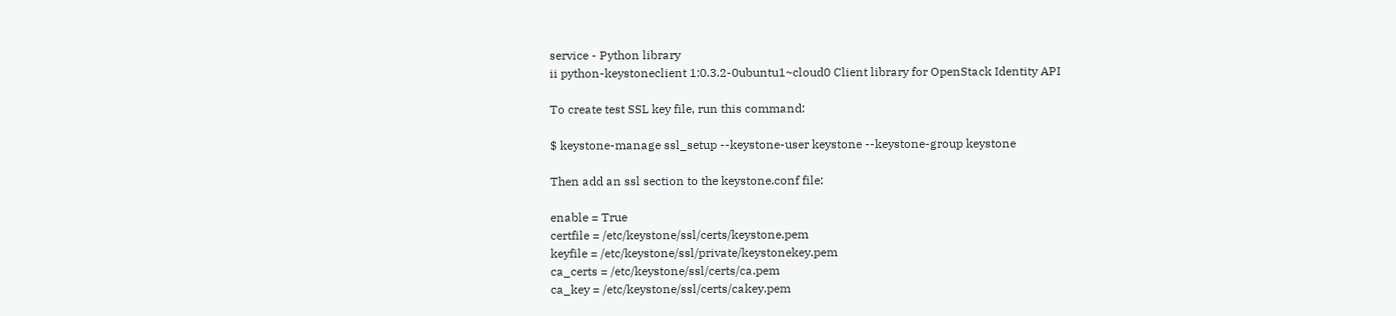service - Python library
ii python-keystoneclient 1:0.3.2-0ubuntu1~cloud0 Client library for OpenStack Identity API

To create test SSL key file, run this command:

$ keystone-manage ssl_setup --keystone-user keystone --keystone-group keystone

Then add an ssl section to the keystone.conf file:

enable = True
certfile = /etc/keystone/ssl/certs/keystone.pem
keyfile = /etc/keystone/ssl/private/keystonekey.pem
ca_certs = /etc/keystone/ssl/certs/ca.pem
ca_key = /etc/keystone/ssl/certs/cakey.pem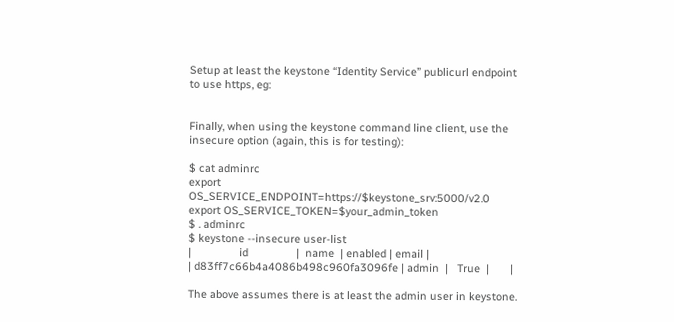Setup at least the keystone “Identity Service” publicurl endpoint to use https, eg:


Finally, when using the keystone command line client, use the insecure option (again, this is for testing):

$ cat adminrc
export OS_SERVICE_ENDPOINT=https://$keystone_srv:5000/v2.0
export OS_SERVICE_TOKEN=$your_admin_token
$ . adminrc
$ keystone --insecure user-list
|                id                |  name  | enabled | email |
| d83ff7c66b4a4086b498c960fa3096fe | admin  |   True  |       |

The above assumes there is at least the admin user in keystone.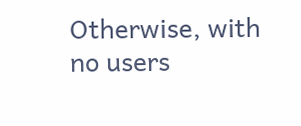Otherwise, with no users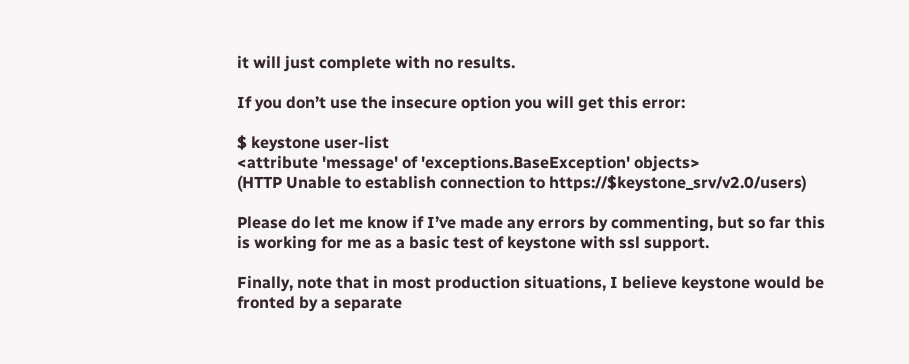it will just complete with no results.

If you don’t use the insecure option you will get this error:

$ keystone user-list
<attribute 'message' of 'exceptions.BaseException' objects>
(HTTP Unable to establish connection to https://$keystone_srv/v2.0/users)

Please do let me know if I’ve made any errors by commenting, but so far this is working for me as a basic test of keystone with ssl support.

Finally, note that in most production situations, I believe keystone would be fronted by a separate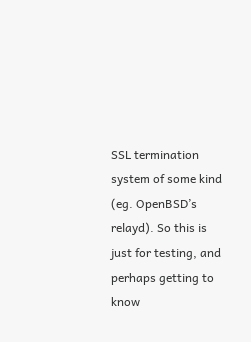SSL termination system of some kind (eg. OpenBSD’s relayd). So this is just for testing, and perhaps getting to know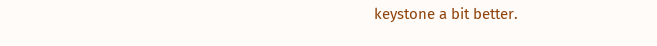keystone a bit better.